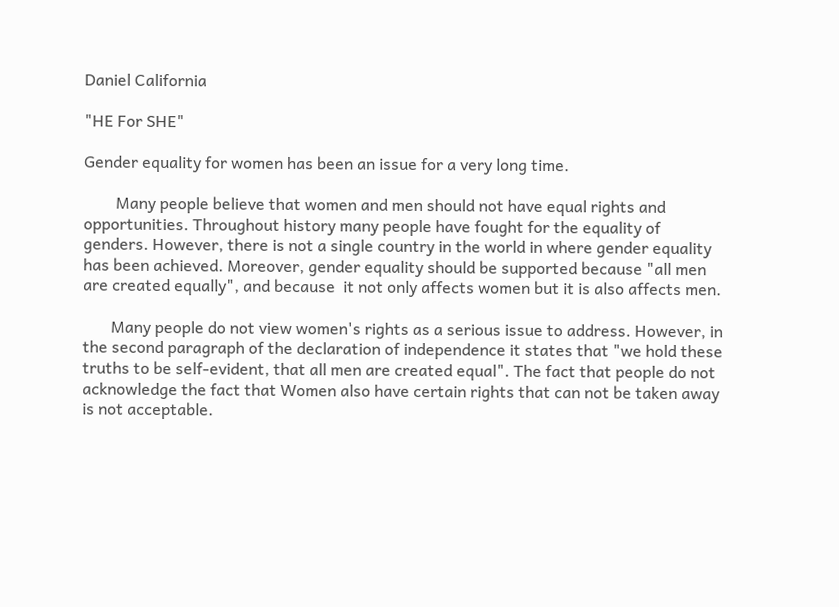Daniel California

"HE For SHE"

Gender equality for women has been an issue for a very long time.

        Many people believe that women and men should not have equal rights and opportunities. Throughout history many people have fought for the equality of genders. However, there is not a single country in the world in where gender equality has been achieved. Moreover, gender equality should be supported because "all men are created equally", and because  it not only affects women but it is also affects men.

       Many people do not view women's rights as a serious issue to address. However, in the second paragraph of the declaration of independence it states that "we hold these truths to be self-evident, that all men are created equal". The fact that people do not acknowledge the fact that Women also have certain rights that can not be taken away is not acceptable.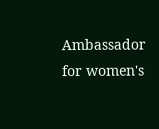Ambassador for women's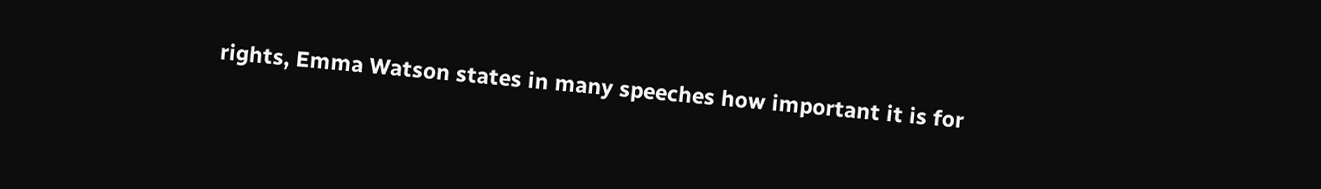rights, Emma Watson states in many speeches how important it is for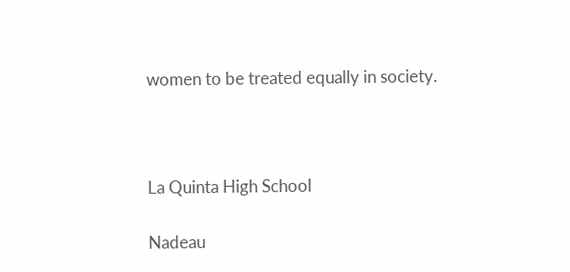women to be treated equally in society.



La Quinta High School

Nadeau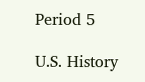Period 5

U.S. History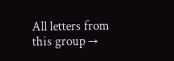All letters from this group →